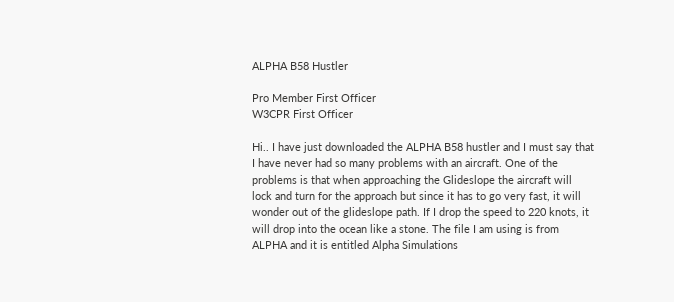ALPHA B58 Hustler

Pro Member First Officer
W3CPR First Officer

Hi.. I have just downloaded the ALPHA B58 hustler and I must say that I have never had so many problems with an aircraft. One of the problems is that when approaching the Glideslope the aircraft will lock and turn for the approach but since it has to go very fast, it will wonder out of the glideslope path. If I drop the speed to 220 knots, it will drop into the ocean like a stone. The file I am using is from ALPHA and it is entitled Alpha Simulations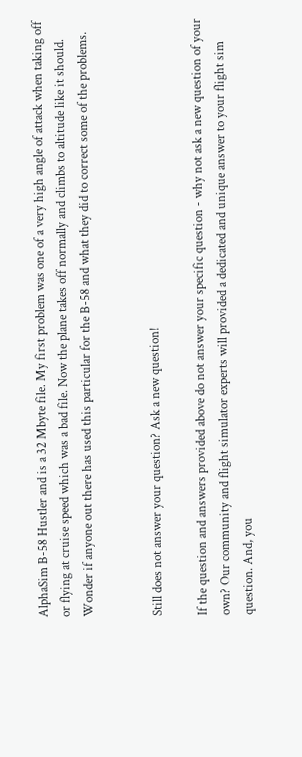AlphaSim B-58 Hustler and is a 32 Mbyte file. My first problem was one of a very high angle of attack when taking off or flying at cruise speed which was a bad file. Now the plane takes off normally and climbs to altitude like it should. Wonder if anyone out there has used this particular for the B-58 and what they did to correct some of the problems.


Still does not answer your question? Ask a new question!

If the question and answers provided above do not answer your specific question - why not ask a new question of your own? Our community and flight simulator experts will provided a dedicated and unique answer to your flight sim question. And, you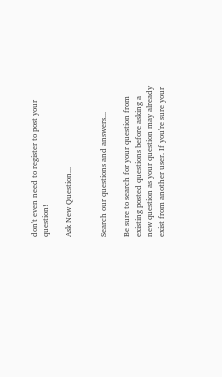don't even need to register to post your question!

Ask New Question...


Search our questions and answers...

Be sure to search for your question from existing posted questions before asking a new question as your question may already exist from another user. If you're sure your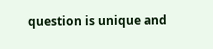question is unique and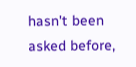hasn't been asked before,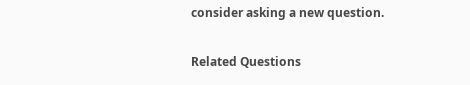consider asking a new question.

Related Questions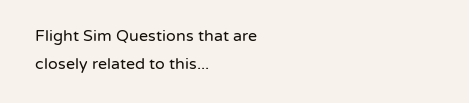Flight Sim Questions that are closely related to this...